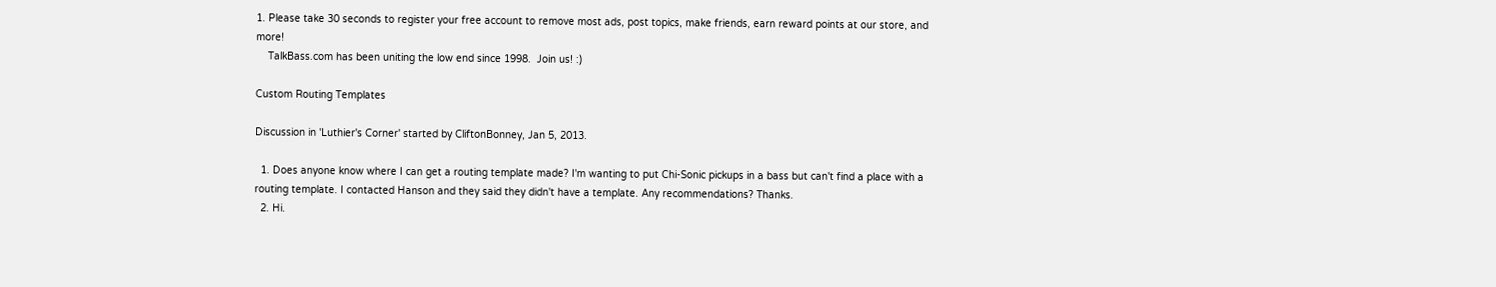1. Please take 30 seconds to register your free account to remove most ads, post topics, make friends, earn reward points at our store, and more!
    TalkBass.com has been uniting the low end since 1998.  Join us! :)

Custom Routing Templates

Discussion in 'Luthier's Corner' started by CliftonBonney, Jan 5, 2013.

  1. Does anyone know where I can get a routing template made? I'm wanting to put Chi-Sonic pickups in a bass but can't find a place with a routing template. I contacted Hanson and they said they didn't have a template. Any recommendations? Thanks.
  2. Hi.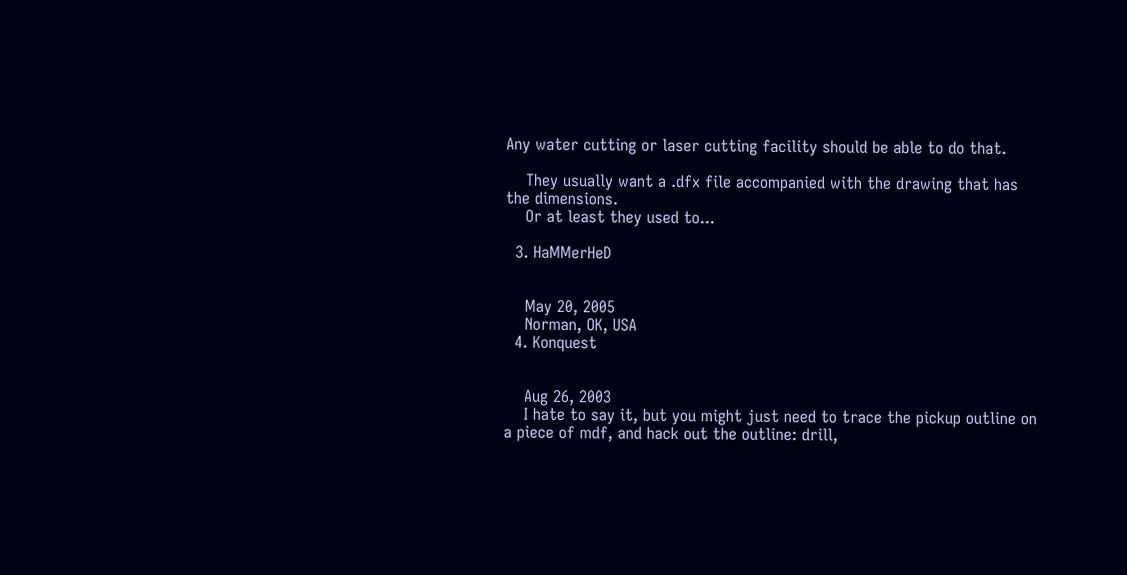Any water cutting or laser cutting facility should be able to do that.

    They usually want a .dfx file accompanied with the drawing that has the dimensions.
    Or at least they used to...

  3. HaMMerHeD


    May 20, 2005
    Norman, OK, USA
  4. Konquest


    Aug 26, 2003
    I hate to say it, but you might just need to trace the pickup outline on a piece of mdf, and hack out the outline: drill,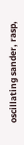oscillating sander, rasp,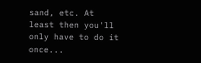sand, etc. At least then you'll only have to do it once...